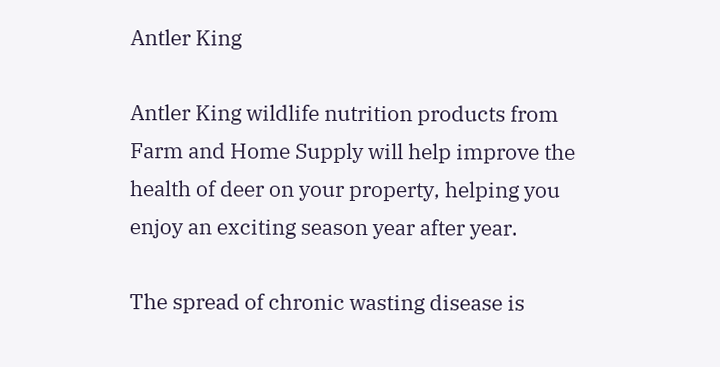Antler King

Antler King wildlife nutrition products from Farm and Home Supply will help improve the health of deer on your property, helping you enjoy an exciting season year after year.

The spread of chronic wasting disease is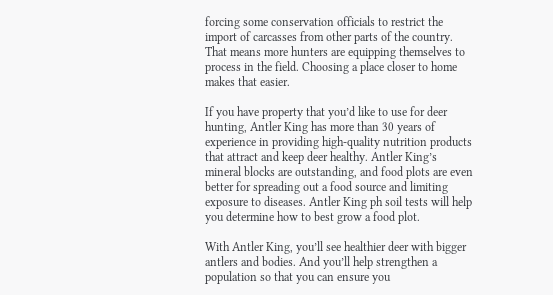forcing some conservation officials to restrict the import of carcasses from other parts of the country. That means more hunters are equipping themselves to process in the field. Choosing a place closer to home makes that easier.

If you have property that you’d like to use for deer hunting, Antler King has more than 30 years of experience in providing high-quality nutrition products that attract and keep deer healthy. Antler King’s mineral blocks are outstanding, and food plots are even better for spreading out a food source and limiting exposure to diseases. Antler King ph soil tests will help you determine how to best grow a food plot.

With Antler King, you’ll see healthier deer with bigger antlers and bodies. And you’ll help strengthen a population so that you can ensure you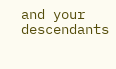and your descendants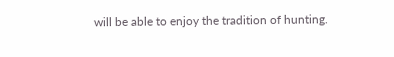will be able to enjoy the tradition of hunting.